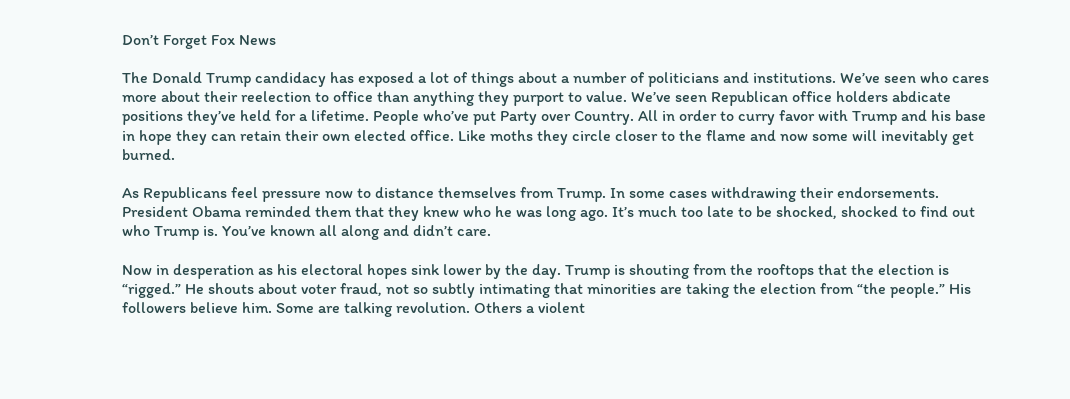Don’t Forget Fox News

The Donald Trump candidacy has exposed a lot of things about a number of politicians and institutions. We’ve seen who cares more about their reelection to office than anything they purport to value. We’ve seen Republican office holders abdicate positions they’ve held for a lifetime. People who’ve put Party over Country. All in order to curry favor with Trump and his base in hope they can retain their own elected office. Like moths they circle closer to the flame and now some will inevitably get burned.

As Republicans feel pressure now to distance themselves from Trump. In some cases withdrawing their endorsements. President Obama reminded them that they knew who he was long ago. It’s much too late to be shocked, shocked to find out who Trump is. You’ve known all along and didn’t care.

Now in desperation as his electoral hopes sink lower by the day. Trump is shouting from the rooftops that the election is “rigged.” He shouts about voter fraud, not so subtly intimating that minorities are taking the election from “the people.” His followers believe him. Some are talking revolution. Others a violent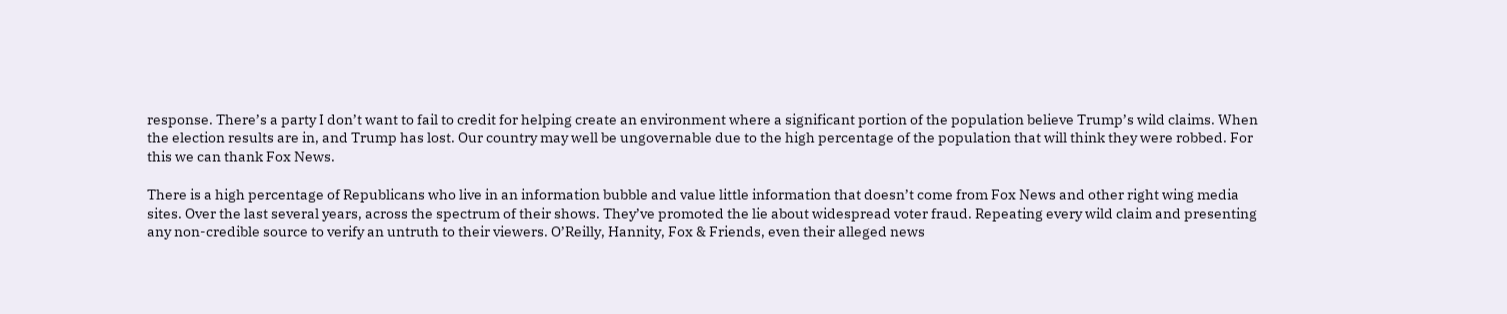response. There’s a party I don’t want to fail to credit for helping create an environment where a significant portion of the population believe Trump’s wild claims. When the election results are in, and Trump has lost. Our country may well be ungovernable due to the high percentage of the population that will think they were robbed. For this we can thank Fox News.

There is a high percentage of Republicans who live in an information bubble and value little information that doesn’t come from Fox News and other right wing media sites. Over the last several years, across the spectrum of their shows. They’ve promoted the lie about widespread voter fraud. Repeating every wild claim and presenting any non-credible source to verify an untruth to their viewers. O’Reilly, Hannity, Fox & Friends, even their alleged news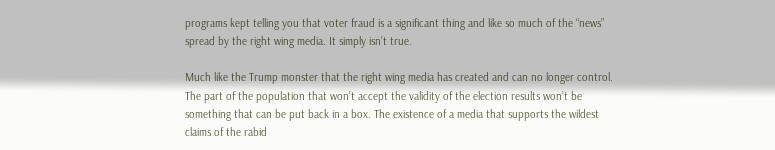programs kept telling you that voter fraud is a significant thing and like so much of the “news” spread by the right wing media. It simply isn’t true.

Much like the Trump monster that the right wing media has created and can no longer control. The part of the population that won’t accept the validity of the election results won’t be something that can be put back in a box. The existence of a media that supports the wildest claims of the rabid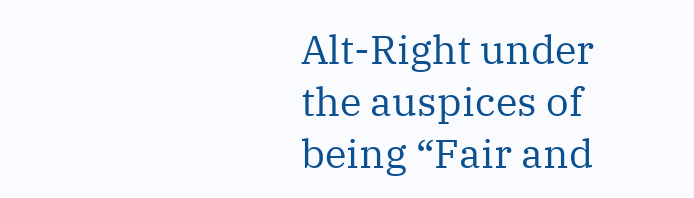Alt-Right under the auspices of being “Fair and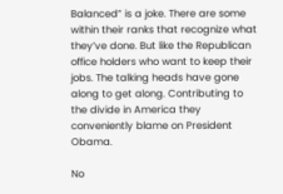Balanced” is a joke. There are some within their ranks that recognize what they’ve done. But like the Republican office holders who want to keep their jobs. The talking heads have gone along to get along. Contributing to the divide in America they conveniently blame on President Obama.

No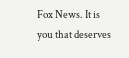Fox News. It is you that deserves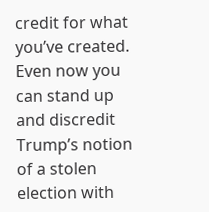credit for what you’ve created. Even now you can stand up and discredit Trump’s notion of a stolen election with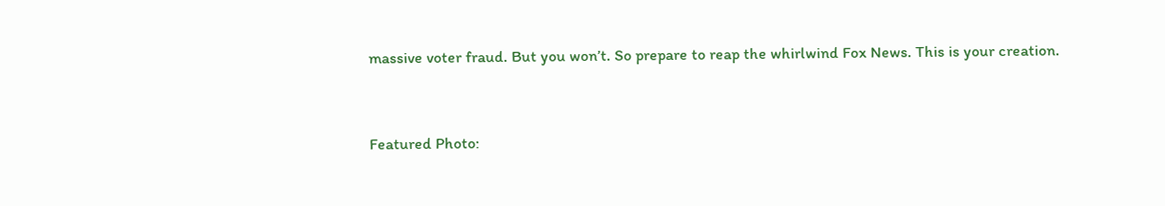massive voter fraud. But you won’t. So prepare to reap the whirlwind Fox News. This is your creation.


Featured Photo: